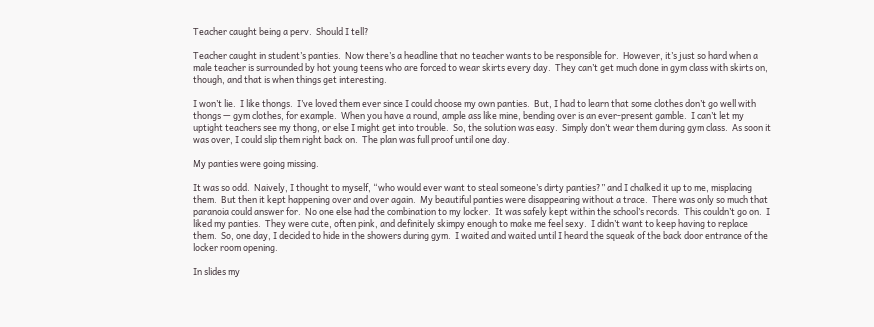Teacher caught being a perv.  Should I tell?

Teacher caught in student’s panties.  Now there’s a headline that no teacher wants to be responsible for.  However, it’s just so hard when a male teacher is surrounded by hot young teens who are forced to wear skirts every day.  They can’t get much done in gym class with skirts on, though, and that is when things get interesting.

I won’t lie.  I like thongs.  I’ve loved them ever since I could choose my own panties.  But, I had to learn that some clothes don’t go well with thongs — gym clothes, for example.  When you have a round, ample ass like mine, bending over is an ever-present gamble.  I can’t let my uptight teachers see my thong, or else I might get into trouble.  So, the solution was easy.  Simply don’t wear them during gym class.  As soon it was over, I could slip them right back on.  The plan was full proof until one day.

My panties were going missing.

It was so odd.  Naively, I thought to myself, “who would ever want to steal someone’s dirty panties?” and I chalked it up to me, misplacing them.  But then it kept happening over and over again.  My beautiful panties were disappearing without a trace.  There was only so much that paranoia could answer for.  No one else had the combination to my locker.  It was safely kept within the school’s records.  This couldn’t go on.  I liked my panties.  They were cute, often pink, and definitely skimpy enough to make me feel sexy.  I didn’t want to keep having to replace them.  So, one day, I decided to hide in the showers during gym.  I waited and waited until I heard the squeak of the back door entrance of the locker room opening.

In slides my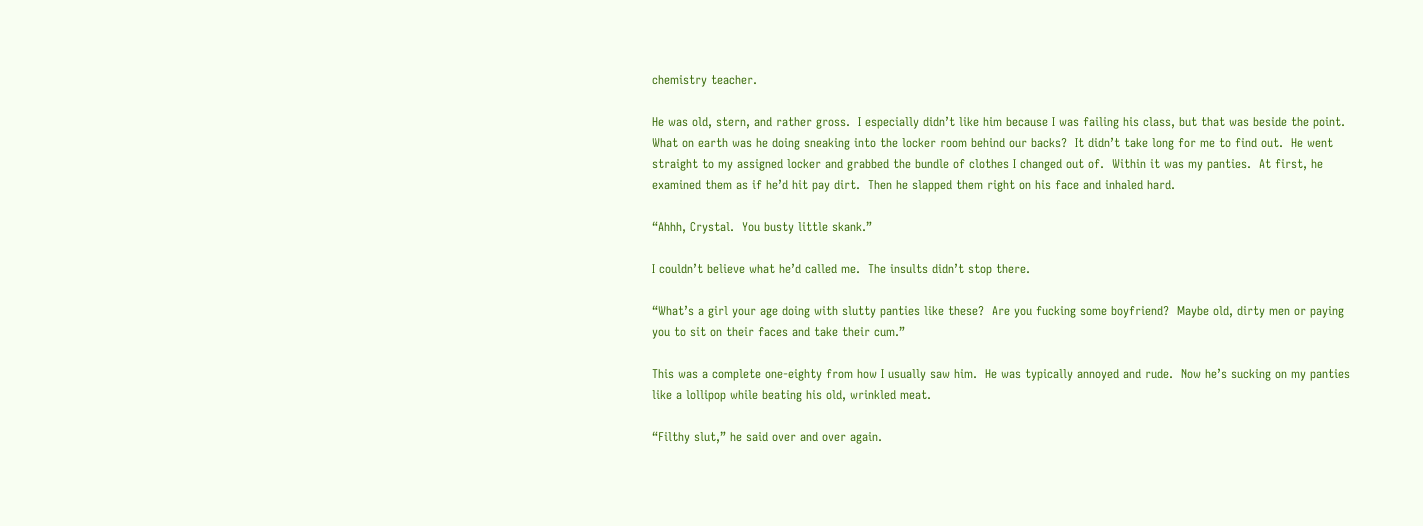chemistry teacher.

He was old, stern, and rather gross.  I especially didn’t like him because I was failing his class, but that was beside the point.  What on earth was he doing sneaking into the locker room behind our backs?  It didn’t take long for me to find out.  He went straight to my assigned locker and grabbed the bundle of clothes I changed out of.  Within it was my panties.  At first, he examined them as if he’d hit pay dirt.  Then he slapped them right on his face and inhaled hard.

“Ahhh, Crystal.  You busty little skank.”

I couldn’t believe what he’d called me.  The insults didn’t stop there.

“What’s a girl your age doing with slutty panties like these?  Are you fucking some boyfriend?  Maybe old, dirty men or paying you to sit on their faces and take their cum.”

This was a complete one-eighty from how I usually saw him.  He was typically annoyed and rude.  Now he’s sucking on my panties like a lollipop while beating his old, wrinkled meat.

“Filthy slut,” he said over and over again.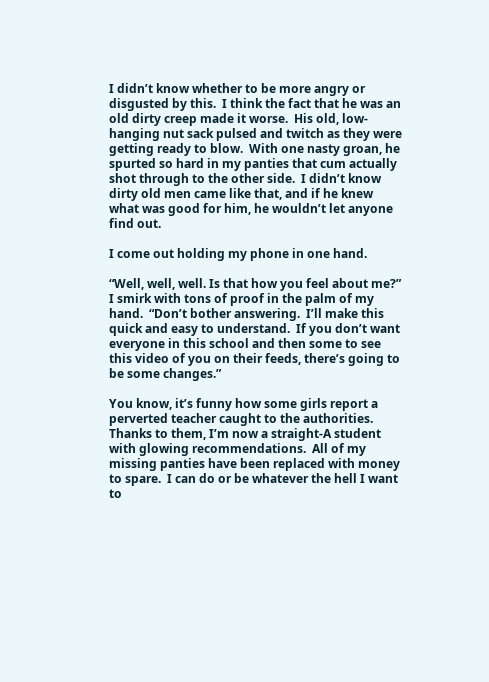I didn’t know whether to be more angry or disgusted by this.  I think the fact that he was an old dirty creep made it worse.  His old, low-hanging nut sack pulsed and twitch as they were getting ready to blow.  With one nasty groan, he spurted so hard in my panties that cum actually shot through to the other side.  I didn’t know dirty old men came like that, and if he knew what was good for him, he wouldn’t let anyone find out.

I come out holding my phone in one hand.

“Well, well, well. Is that how you feel about me?”  I smirk with tons of proof in the palm of my hand.  “Don’t bother answering.  I’ll make this quick and easy to understand.  If you don’t want everyone in this school and then some to see this video of you on their feeds, there’s going to be some changes.”

You know, it’s funny how some girls report a perverted teacher caught to the authorities.  Thanks to them, I’m now a straight-A student with glowing recommendations.  All of my missing panties have been replaced with money to spare.  I can do or be whatever the hell I want to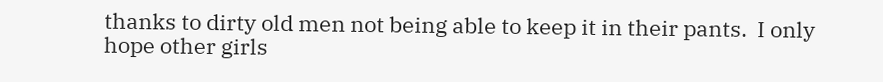thanks to dirty old men not being able to keep it in their pants.  I only hope other girls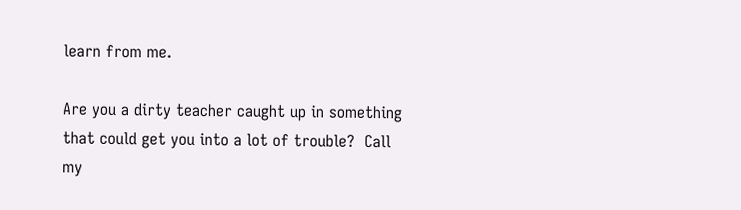learn from me.

Are you a dirty teacher caught up in something that could get you into a lot of trouble?  Call my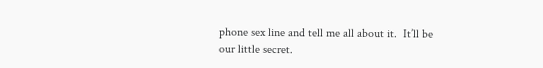phone sex line and tell me all about it.  It’ll be our little secret.